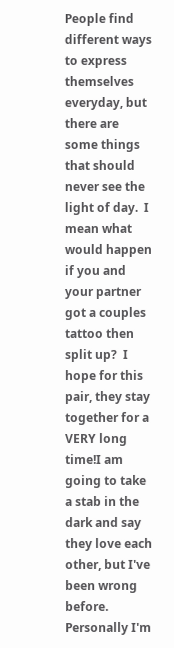People find different ways to express themselves everyday, but there are some things that should never see the light of day.  I mean what would happen if you and your partner got a couples tattoo then split up?  I hope for this pair, they stay together for a VERY long time!I am going to take a stab in the dark and say they love each other, but I've been wrong before.  Personally I'm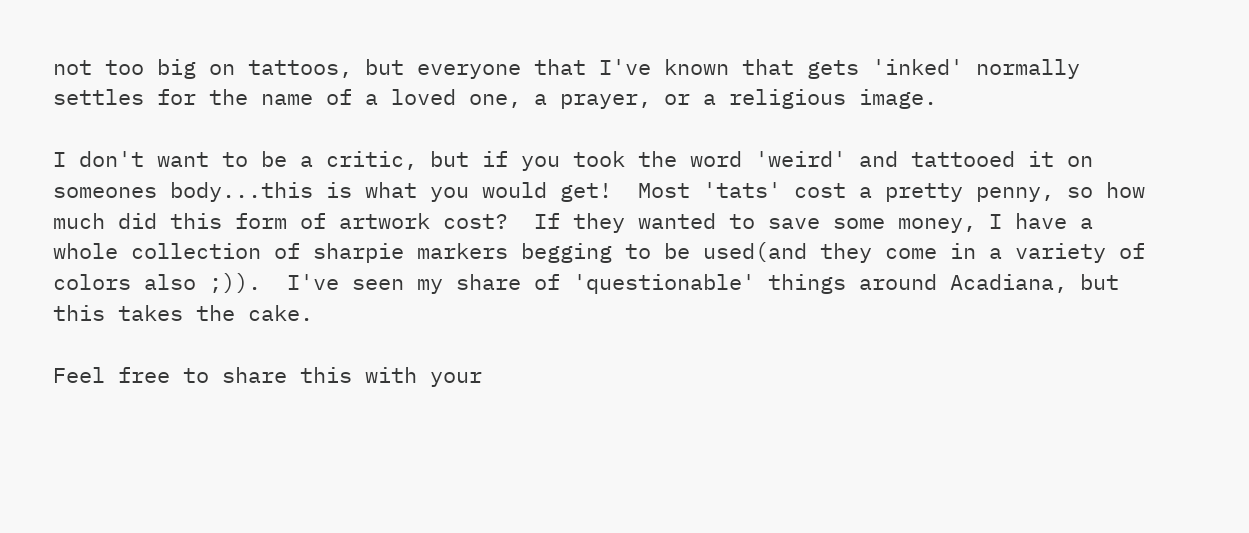not too big on tattoos, but everyone that I've known that gets 'inked' normally settles for the name of a loved one, a prayer, or a religious image.

I don't want to be a critic, but if you took the word 'weird' and tattooed it on someones body...this is what you would get!  Most 'tats' cost a pretty penny, so how much did this form of artwork cost?  If they wanted to save some money, I have a whole collection of sharpie markers begging to be used(and they come in a variety of colors also ;)).  I've seen my share of 'questionable' things around Acadiana, but this takes the cake.

Feel free to share this with your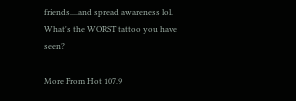friends....and spread awareness lol.  What's the WORST tattoo you have seen?

More From Hot 107.9